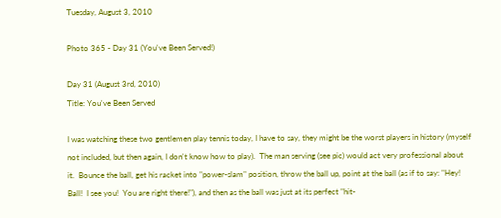Tuesday, August 3, 2010

Photo 365 - Day 31 (You've Been Served!)

Day 31 (August 3rd, 2010)
Title: You've Been Served

I was watching these two gentlemen play tennis today, I have to say, they might be the worst players in history (myself not included, but then again, I don't know how to play).  The man serving (see pic) would act very professional about it.  Bounce the ball, get his racket into "power-slam" position, throw the ball up, point at the ball (as if to say: "Hey!  Ball!  I see you!  You are right there!"), and then as the ball was just at its perfect "hit-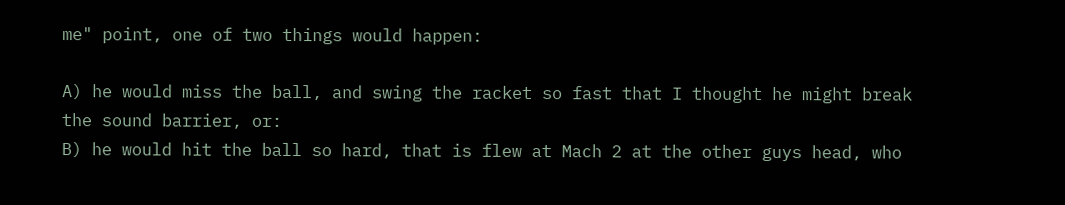me" point, one of two things would happen:

A) he would miss the ball, and swing the racket so fast that I thought he might break the sound barrier, or:
B) he would hit the ball so hard, that is flew at Mach 2 at the other guys head, who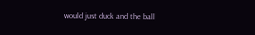would just duck and the ball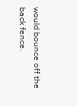would bounce off the back fence.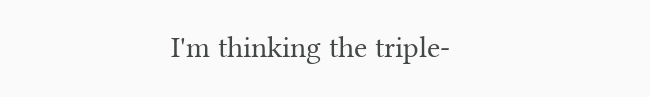I'm thinking the triple-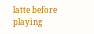latte before playing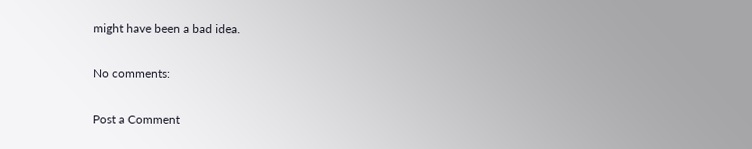might have been a bad idea.

No comments:

Post a Comment